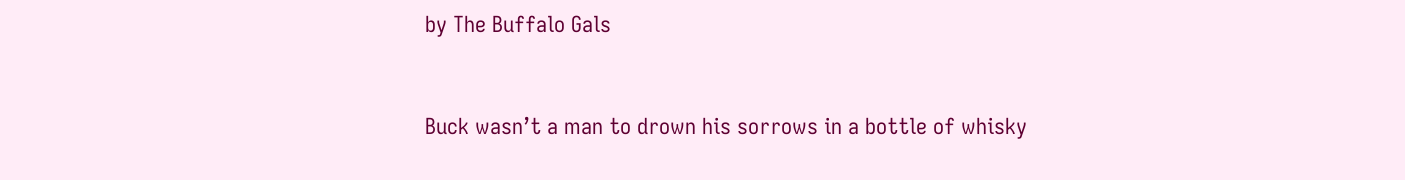by The Buffalo Gals


Buck wasn’t a man to drown his sorrows in a bottle of whisky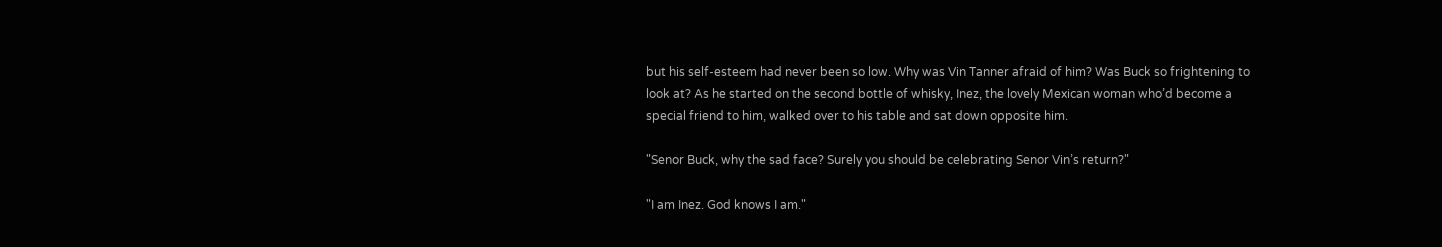but his self-esteem had never been so low. Why was Vin Tanner afraid of him? Was Buck so frightening to look at? As he started on the second bottle of whisky, Inez, the lovely Mexican woman who’d become a special friend to him, walked over to his table and sat down opposite him.

"Senor Buck, why the sad face? Surely you should be celebrating Senor Vin’s return?"

"I am Inez. God knows I am."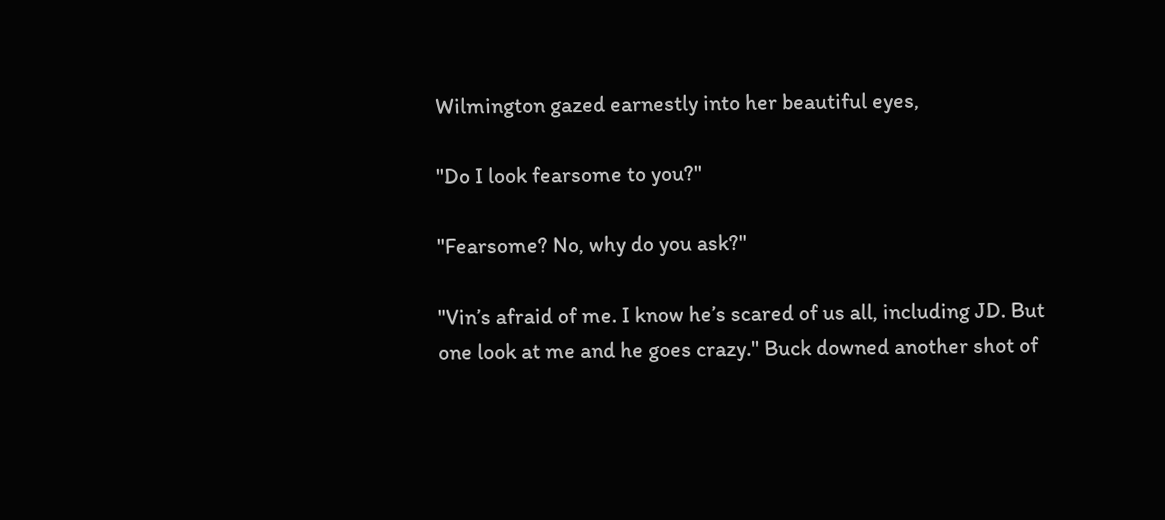Wilmington gazed earnestly into her beautiful eyes,

"Do I look fearsome to you?"

"Fearsome? No, why do you ask?"

"Vin’s afraid of me. I know he’s scared of us all, including JD. But one look at me and he goes crazy." Buck downed another shot of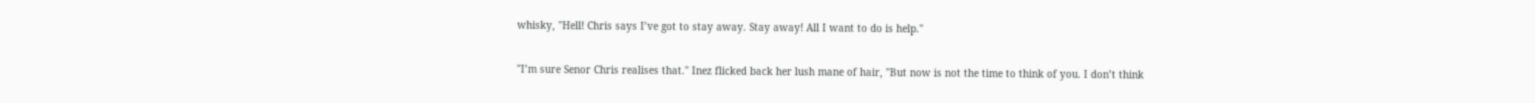whisky, "Hell! Chris says I’ve got to stay away. Stay away! All I want to do is help."

"I’m sure Senor Chris realises that." Inez flicked back her lush mane of hair, "But now is not the time to think of you. I don’t think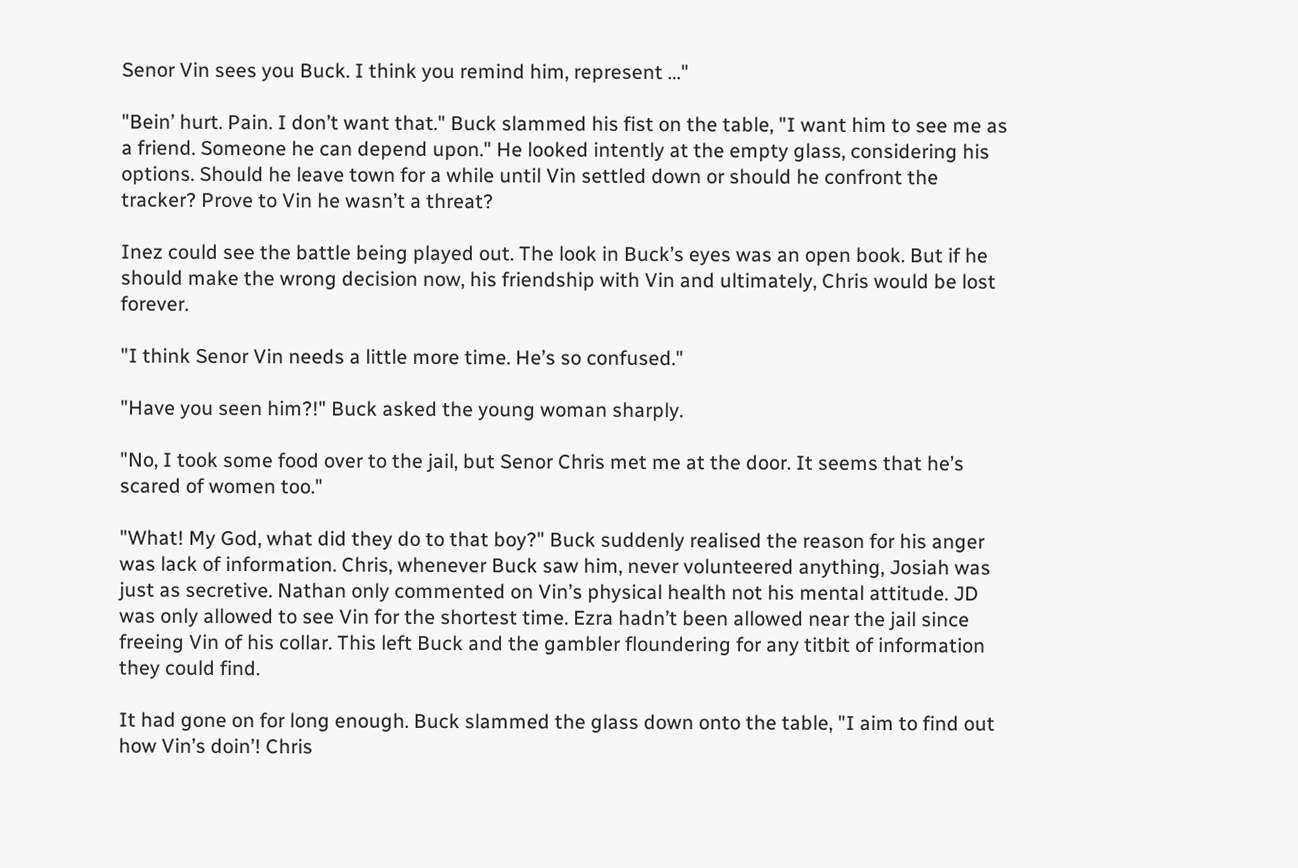Senor Vin sees you Buck. I think you remind him, represent …"

"Bein’ hurt. Pain. I don’t want that." Buck slammed his fist on the table, "I want him to see me as a friend. Someone he can depend upon." He looked intently at the empty glass, considering his options. Should he leave town for a while until Vin settled down or should he confront the tracker? Prove to Vin he wasn’t a threat?

Inez could see the battle being played out. The look in Buck’s eyes was an open book. But if he should make the wrong decision now, his friendship with Vin and ultimately, Chris would be lost forever.

"I think Senor Vin needs a little more time. He’s so confused."

"Have you seen him?!" Buck asked the young woman sharply.

"No, I took some food over to the jail, but Senor Chris met me at the door. It seems that he’s scared of women too."

"What! My God, what did they do to that boy?" Buck suddenly realised the reason for his anger was lack of information. Chris, whenever Buck saw him, never volunteered anything, Josiah was just as secretive. Nathan only commented on Vin’s physical health not his mental attitude. JD was only allowed to see Vin for the shortest time. Ezra hadn’t been allowed near the jail since freeing Vin of his collar. This left Buck and the gambler floundering for any titbit of information they could find.

It had gone on for long enough. Buck slammed the glass down onto the table, "I aim to find out how Vin’s doin’! Chris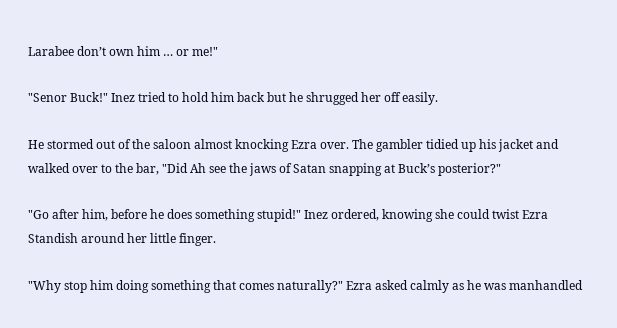Larabee don’t own him … or me!"

"Senor Buck!" Inez tried to hold him back but he shrugged her off easily.

He stormed out of the saloon almost knocking Ezra over. The gambler tidied up his jacket and walked over to the bar, "Did Ah see the jaws of Satan snapping at Buck’s posterior?"

"Go after him, before he does something stupid!" Inez ordered, knowing she could twist Ezra Standish around her little finger.

"Why stop him doing something that comes naturally?" Ezra asked calmly as he was manhandled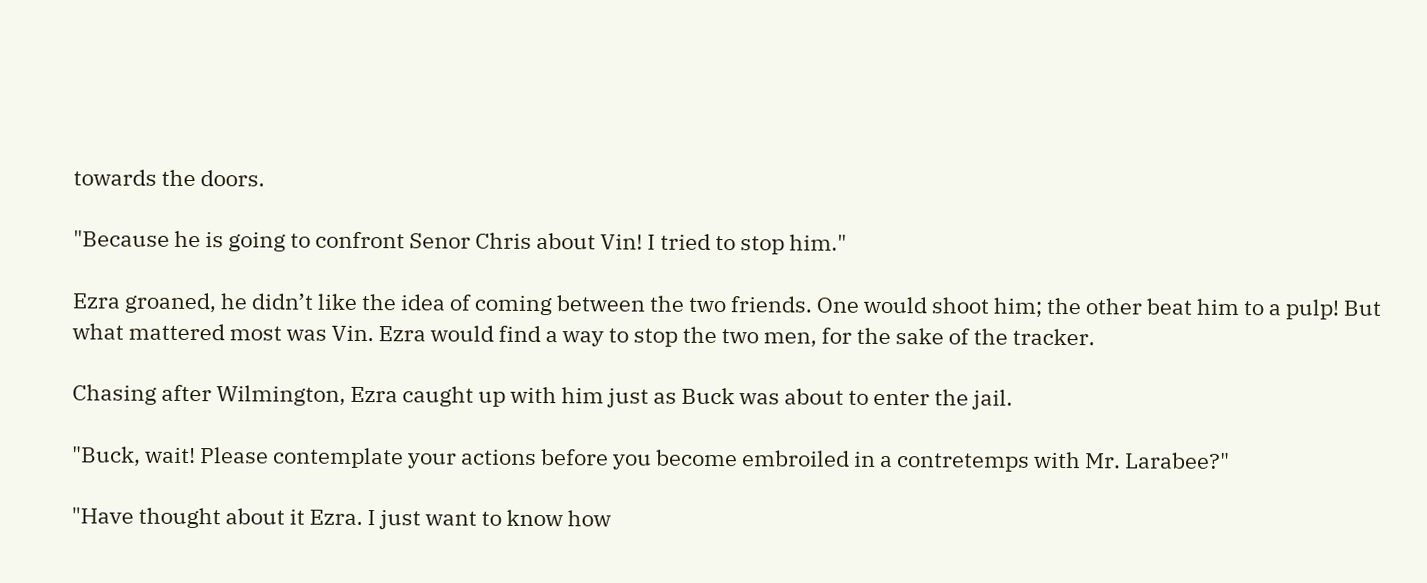towards the doors.

"Because he is going to confront Senor Chris about Vin! I tried to stop him."

Ezra groaned, he didn’t like the idea of coming between the two friends. One would shoot him; the other beat him to a pulp! But what mattered most was Vin. Ezra would find a way to stop the two men, for the sake of the tracker.

Chasing after Wilmington, Ezra caught up with him just as Buck was about to enter the jail.

"Buck, wait! Please contemplate your actions before you become embroiled in a contretemps with Mr. Larabee?"

"Have thought about it Ezra. I just want to know how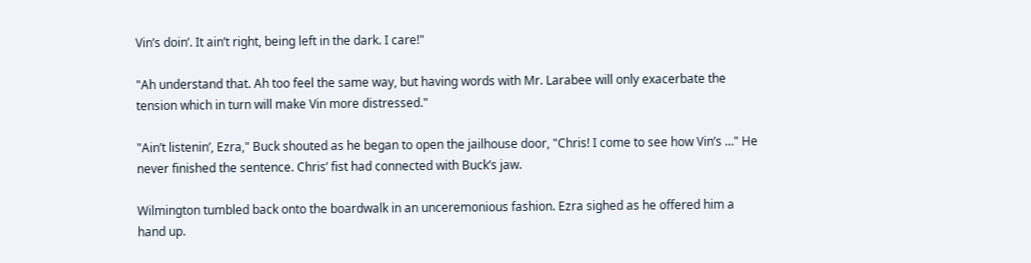Vin’s doin’. It ain’t right, being left in the dark. I care!"

"Ah understand that. Ah too feel the same way, but having words with Mr. Larabee will only exacerbate the tension which in turn will make Vin more distressed."

"Ain’t listenin’, Ezra," Buck shouted as he began to open the jailhouse door, "Chris! I come to see how Vin’s …" He never finished the sentence. Chris’ fist had connected with Buck’s jaw.

Wilmington tumbled back onto the boardwalk in an unceremonious fashion. Ezra sighed as he offered him a hand up.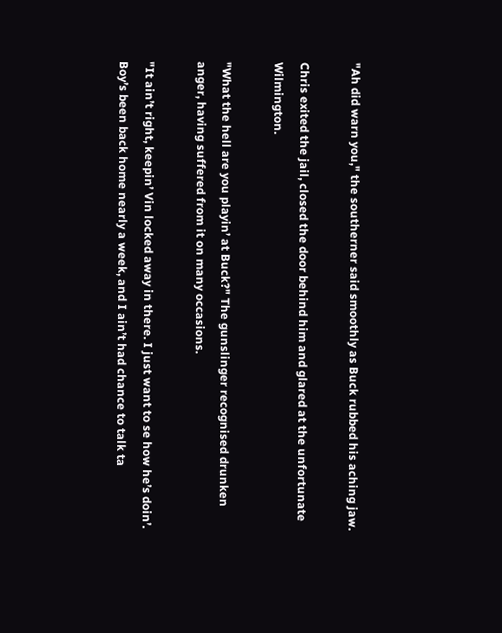"Ah did warn you," the southerner said smoothly as Buck rubbed his aching jaw.

Chris exited the jail, closed the door behind him and glared at the unfortunate Wilmington.

"What the hell are you playin’ at Buck?" The gunslinger recognised drunken anger, having suffered from it on many occasions.

"It ain’t right, keepin’ Vin locked away in there. I just want to se how he’s doin’. Boy’s been back home nearly a week, and I ain’t had chance to talk ta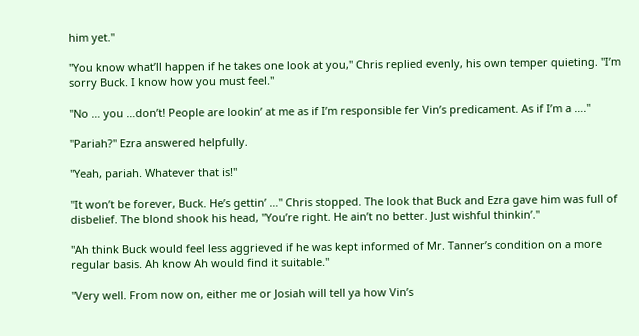him yet."

"You know what’ll happen if he takes one look at you," Chris replied evenly, his own temper quieting. "I’m sorry Buck. I know how you must feel."

"No … you …don’t! People are lookin’ at me as if I’m responsible fer Vin’s predicament. As if I’m a …."

"Pariah?" Ezra answered helpfully.

"Yeah, pariah. Whatever that is!"

"It won’t be forever, Buck. He’s gettin’ …" Chris stopped. The look that Buck and Ezra gave him was full of disbelief. The blond shook his head, "You’re right. He ain’t no better. Just wishful thinkin’."

"Ah think Buck would feel less aggrieved if he was kept informed of Mr. Tanner’s condition on a more regular basis. Ah know Ah would find it suitable."

"Very well. From now on, either me or Josiah will tell ya how Vin’s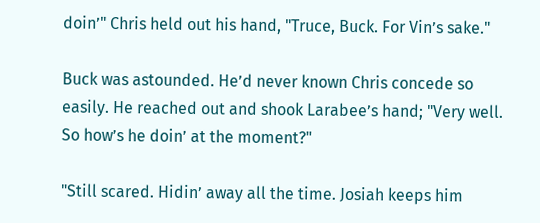doin’" Chris held out his hand, "Truce, Buck. For Vin’s sake."

Buck was astounded. He’d never known Chris concede so easily. He reached out and shook Larabee’s hand; "Very well. So how’s he doin’ at the moment?"

"Still scared. Hidin’ away all the time. Josiah keeps him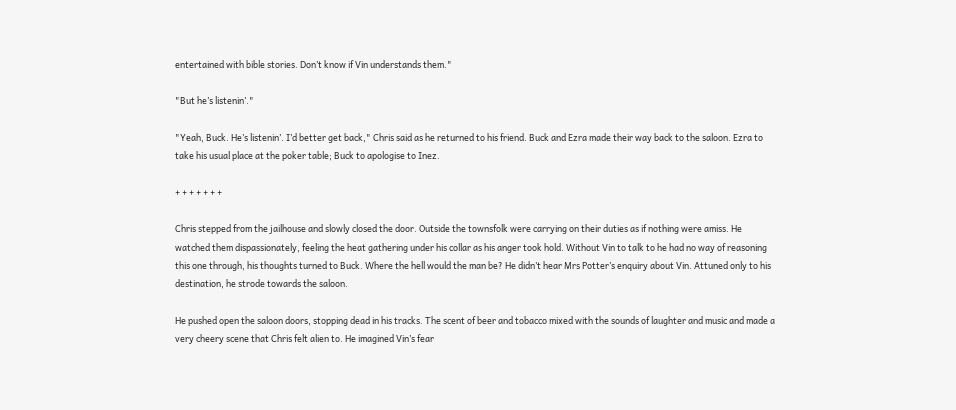entertained with bible stories. Don’t know if Vin understands them."

"But he’s listenin’."

"Yeah, Buck. He’s listenin’. I’d better get back," Chris said as he returned to his friend. Buck and Ezra made their way back to the saloon. Ezra to take his usual place at the poker table; Buck to apologise to Inez.

+ + + + + + +

Chris stepped from the jailhouse and slowly closed the door. Outside the townsfolk were carrying on their duties as if nothing were amiss. He watched them dispassionately, feeling the heat gathering under his collar as his anger took hold. Without Vin to talk to he had no way of reasoning this one through, his thoughts turned to Buck. Where the hell would the man be? He didn’t hear Mrs Potter’s enquiry about Vin. Attuned only to his destination, he strode towards the saloon.

He pushed open the saloon doors, stopping dead in his tracks. The scent of beer and tobacco mixed with the sounds of laughter and music and made a very cheery scene that Chris felt alien to. He imagined Vin’s fear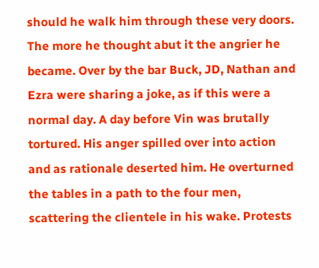should he walk him through these very doors. The more he thought abut it the angrier he became. Over by the bar Buck, JD, Nathan and Ezra were sharing a joke, as if this were a normal day. A day before Vin was brutally tortured. His anger spilled over into action and as rationale deserted him. He overturned the tables in a path to the four men, scattering the clientele in his wake. Protests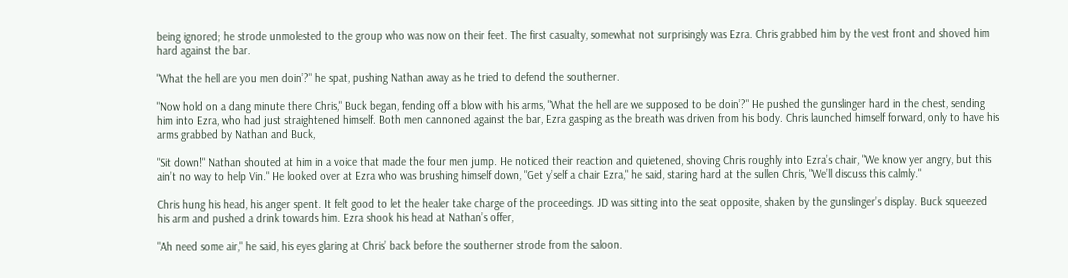being ignored; he strode unmolested to the group who was now on their feet. The first casualty, somewhat not surprisingly was Ezra. Chris grabbed him by the vest front and shoved him hard against the bar.

"What the hell are you men doin’?" he spat, pushing Nathan away as he tried to defend the southerner.

"Now hold on a dang minute there Chris," Buck began, fending off a blow with his arms, "What the hell are we supposed to be doin’?" He pushed the gunslinger hard in the chest, sending him into Ezra, who had just straightened himself. Both men cannoned against the bar, Ezra gasping as the breath was driven from his body. Chris launched himself forward, only to have his arms grabbed by Nathan and Buck,

"Sit down!" Nathan shouted at him in a voice that made the four men jump. He noticed their reaction and quietened, shoving Chris roughly into Ezra’s chair, "We know yer angry, but this ain’t no way to help Vin." He looked over at Ezra who was brushing himself down, "Get y’self a chair Ezra," he said, staring hard at the sullen Chris, "We’ll discuss this calmly."

Chris hung his head, his anger spent. It felt good to let the healer take charge of the proceedings. JD was sitting into the seat opposite, shaken by the gunslinger’s display. Buck squeezed his arm and pushed a drink towards him. Ezra shook his head at Nathan’s offer,

"Ah need some air," he said, his eyes glaring at Chris’ back before the southerner strode from the saloon.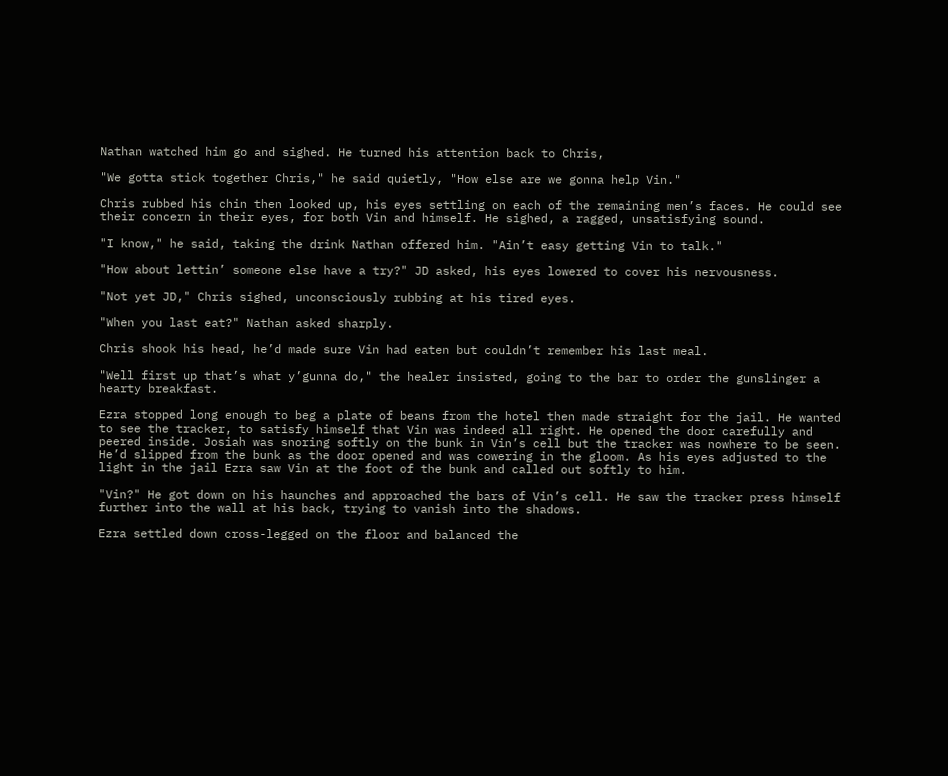Nathan watched him go and sighed. He turned his attention back to Chris,

"We gotta stick together Chris," he said quietly, "How else are we gonna help Vin."

Chris rubbed his chin then looked up, his eyes settling on each of the remaining men’s faces. He could see their concern in their eyes, for both Vin and himself. He sighed, a ragged, unsatisfying sound.

"I know," he said, taking the drink Nathan offered him. "Ain’t easy getting Vin to talk."

"How about lettin’ someone else have a try?" JD asked, his eyes lowered to cover his nervousness.

"Not yet JD," Chris sighed, unconsciously rubbing at his tired eyes.

"When you last eat?" Nathan asked sharply.

Chris shook his head, he’d made sure Vin had eaten but couldn’t remember his last meal.

"Well first up that’s what y’gunna do," the healer insisted, going to the bar to order the gunslinger a hearty breakfast.

Ezra stopped long enough to beg a plate of beans from the hotel then made straight for the jail. He wanted to see the tracker, to satisfy himself that Vin was indeed all right. He opened the door carefully and peered inside. Josiah was snoring softly on the bunk in Vin’s cell but the tracker was nowhere to be seen. He’d slipped from the bunk as the door opened and was cowering in the gloom. As his eyes adjusted to the light in the jail Ezra saw Vin at the foot of the bunk and called out softly to him.

"Vin?" He got down on his haunches and approached the bars of Vin’s cell. He saw the tracker press himself further into the wall at his back, trying to vanish into the shadows.

Ezra settled down cross-legged on the floor and balanced the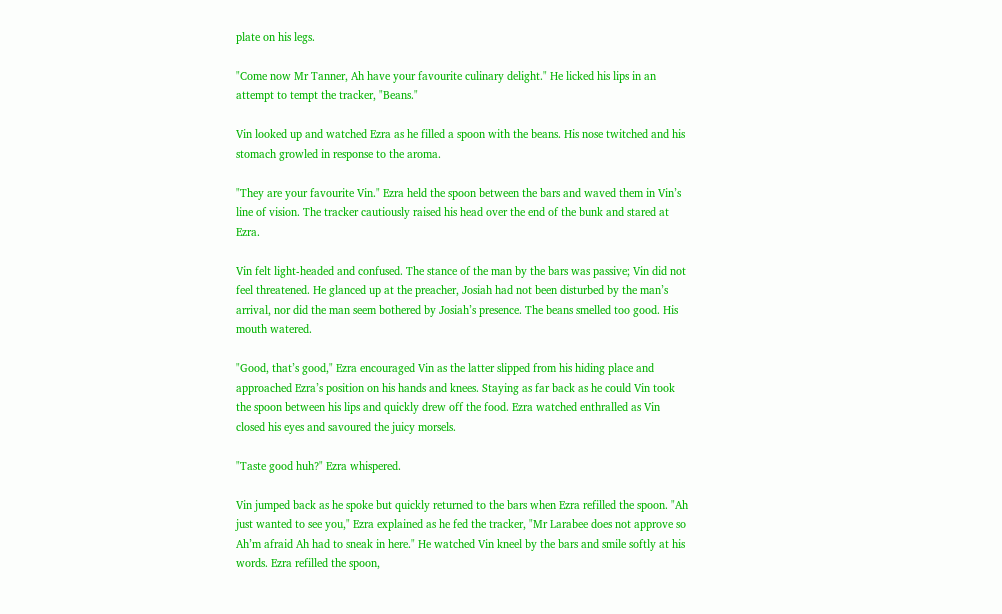plate on his legs.

"Come now Mr Tanner, Ah have your favourite culinary delight." He licked his lips in an attempt to tempt the tracker, "Beans."

Vin looked up and watched Ezra as he filled a spoon with the beans. His nose twitched and his stomach growled in response to the aroma.

"They are your favourite Vin." Ezra held the spoon between the bars and waved them in Vin’s line of vision. The tracker cautiously raised his head over the end of the bunk and stared at Ezra.

Vin felt light-headed and confused. The stance of the man by the bars was passive; Vin did not feel threatened. He glanced up at the preacher, Josiah had not been disturbed by the man’s arrival, nor did the man seem bothered by Josiah’s presence. The beans smelled too good. His mouth watered.

"Good, that’s good," Ezra encouraged Vin as the latter slipped from his hiding place and approached Ezra’s position on his hands and knees. Staying as far back as he could Vin took the spoon between his lips and quickly drew off the food. Ezra watched enthralled as Vin closed his eyes and savoured the juicy morsels.

"Taste good huh?" Ezra whispered.

Vin jumped back as he spoke but quickly returned to the bars when Ezra refilled the spoon. "Ah just wanted to see you," Ezra explained as he fed the tracker, "Mr Larabee does not approve so Ah’m afraid Ah had to sneak in here." He watched Vin kneel by the bars and smile softly at his words. Ezra refilled the spoon,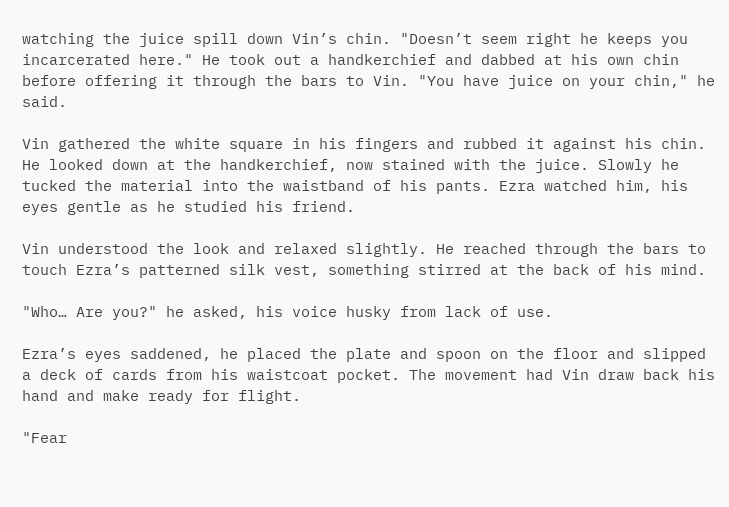watching the juice spill down Vin’s chin. "Doesn’t seem right he keeps you incarcerated here." He took out a handkerchief and dabbed at his own chin before offering it through the bars to Vin. "You have juice on your chin," he said.

Vin gathered the white square in his fingers and rubbed it against his chin. He looked down at the handkerchief, now stained with the juice. Slowly he tucked the material into the waistband of his pants. Ezra watched him, his eyes gentle as he studied his friend.

Vin understood the look and relaxed slightly. He reached through the bars to touch Ezra’s patterned silk vest, something stirred at the back of his mind.

"Who… Are you?" he asked, his voice husky from lack of use.

Ezra’s eyes saddened, he placed the plate and spoon on the floor and slipped a deck of cards from his waistcoat pocket. The movement had Vin draw back his hand and make ready for flight.

"Fear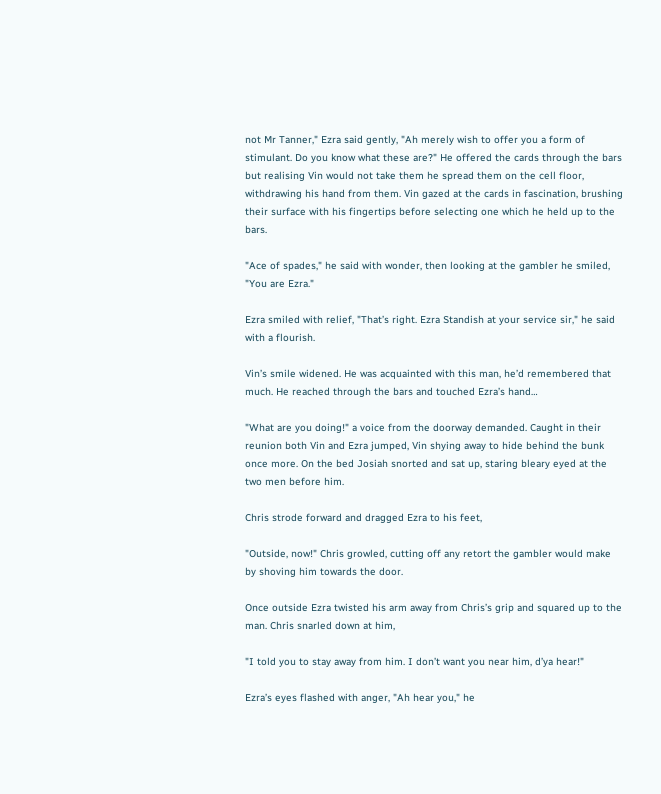not Mr Tanner," Ezra said gently, "Ah merely wish to offer you a form of stimulant. Do you know what these are?" He offered the cards through the bars but realising Vin would not take them he spread them on the cell floor, withdrawing his hand from them. Vin gazed at the cards in fascination, brushing their surface with his fingertips before selecting one which he held up to the bars.

"Ace of spades," he said with wonder, then looking at the gambler he smiled, "You are Ezra."

Ezra smiled with relief, "That’s right. Ezra Standish at your service sir," he said with a flourish.

Vin’s smile widened. He was acquainted with this man, he’d remembered that much. He reached through the bars and touched Ezra’s hand…

"What are you doing!" a voice from the doorway demanded. Caught in their reunion both Vin and Ezra jumped, Vin shying away to hide behind the bunk once more. On the bed Josiah snorted and sat up, staring bleary eyed at the two men before him.

Chris strode forward and dragged Ezra to his feet,

"Outside, now!" Chris growled, cutting off any retort the gambler would make by shoving him towards the door.

Once outside Ezra twisted his arm away from Chris’s grip and squared up to the man. Chris snarled down at him,

"I told you to stay away from him. I don’t want you near him, d’ya hear!"

Ezra’s eyes flashed with anger, "Ah hear you," he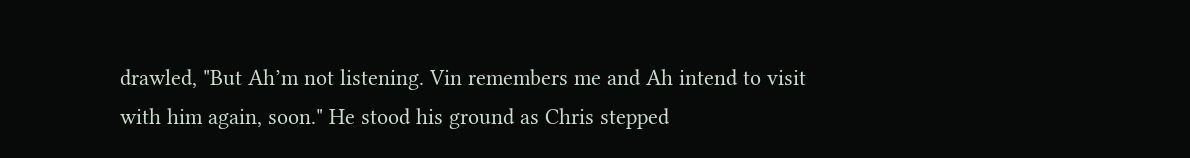drawled, "But Ah’m not listening. Vin remembers me and Ah intend to visit with him again, soon." He stood his ground as Chris stepped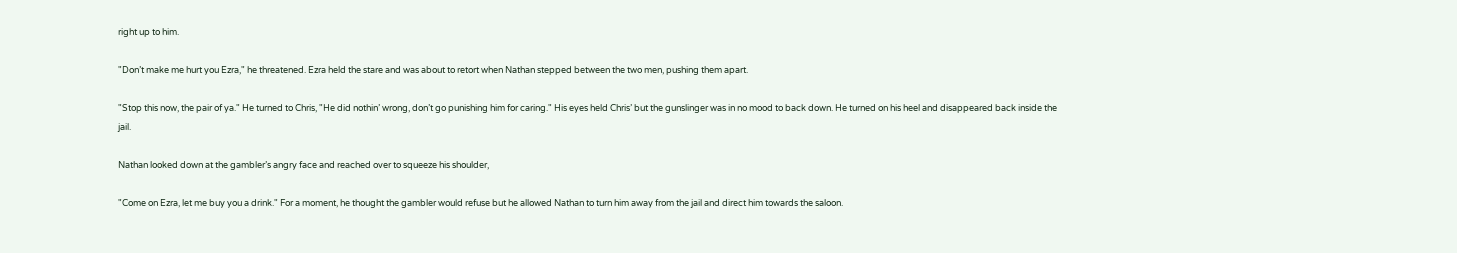right up to him.

"Don’t make me hurt you Ezra," he threatened. Ezra held the stare and was about to retort when Nathan stepped between the two men, pushing them apart.

"Stop this now, the pair of ya." He turned to Chris, "He did nothin’ wrong, don’t go punishing him for caring." His eyes held Chris’ but the gunslinger was in no mood to back down. He turned on his heel and disappeared back inside the jail.

Nathan looked down at the gambler’s angry face and reached over to squeeze his shoulder,

"Come on Ezra, let me buy you a drink." For a moment, he thought the gambler would refuse but he allowed Nathan to turn him away from the jail and direct him towards the saloon.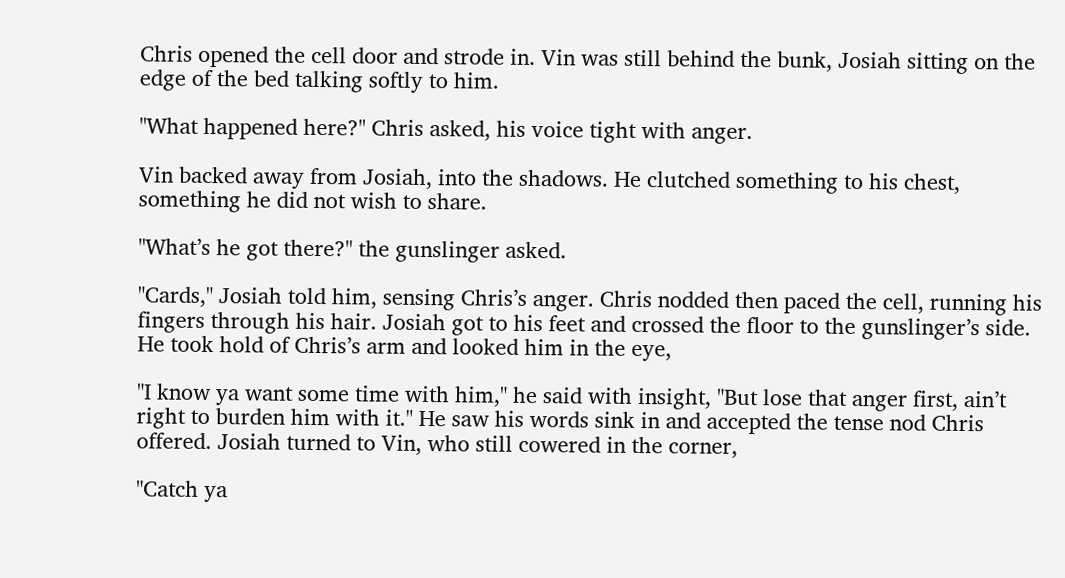Chris opened the cell door and strode in. Vin was still behind the bunk, Josiah sitting on the edge of the bed talking softly to him.

"What happened here?" Chris asked, his voice tight with anger.

Vin backed away from Josiah, into the shadows. He clutched something to his chest, something he did not wish to share.

"What’s he got there?" the gunslinger asked.

"Cards," Josiah told him, sensing Chris’s anger. Chris nodded then paced the cell, running his fingers through his hair. Josiah got to his feet and crossed the floor to the gunslinger’s side. He took hold of Chris’s arm and looked him in the eye,

"I know ya want some time with him," he said with insight, "But lose that anger first, ain’t right to burden him with it." He saw his words sink in and accepted the tense nod Chris offered. Josiah turned to Vin, who still cowered in the corner,

"Catch ya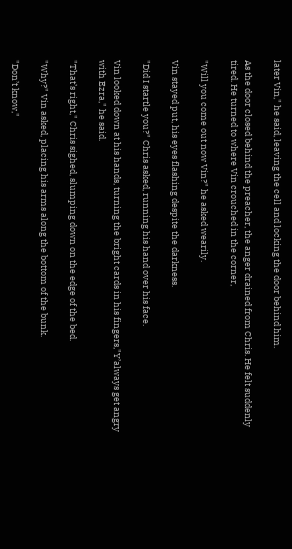later Vin," he said, leaving the cell and locking the door behind him.

As the door closed behind the preacher, the anger drained from Chris. He felt suddenly tired. He turned to where Vin crouched in the corner,

"Will you come out now Vin?" he asked wearily.

Vin stayed put, his eyes flashing despite the darkness.

"Did I startle you?" Chris asked, running his hand over his face.

Vin looked down at his hands, turning the bright cards in his fingers,"Y’always get angry with Ezra," he said.

"That’s right," Chris sighed, slumping down on the edge of the bed.

"Why?" Vin asked, placing his arms along the bottom of the bunk.

"Don’t know,"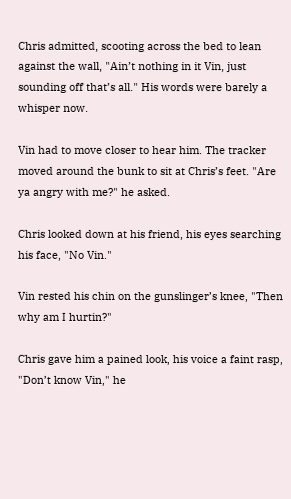Chris admitted, scooting across the bed to lean against the wall, "Ain’t nothing in it Vin, just sounding off that’s all." His words were barely a whisper now.

Vin had to move closer to hear him. The tracker moved around the bunk to sit at Chris’s feet. "Are ya angry with me?" he asked.

Chris looked down at his friend, his eyes searching his face, "No Vin."

Vin rested his chin on the gunslinger’s knee, "Then why am I hurtin?"

Chris gave him a pained look, his voice a faint rasp, "Don’t know Vin," he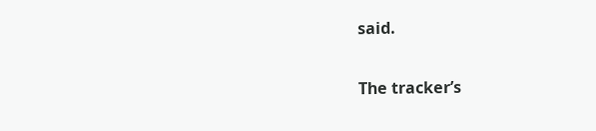said.

The tracker’s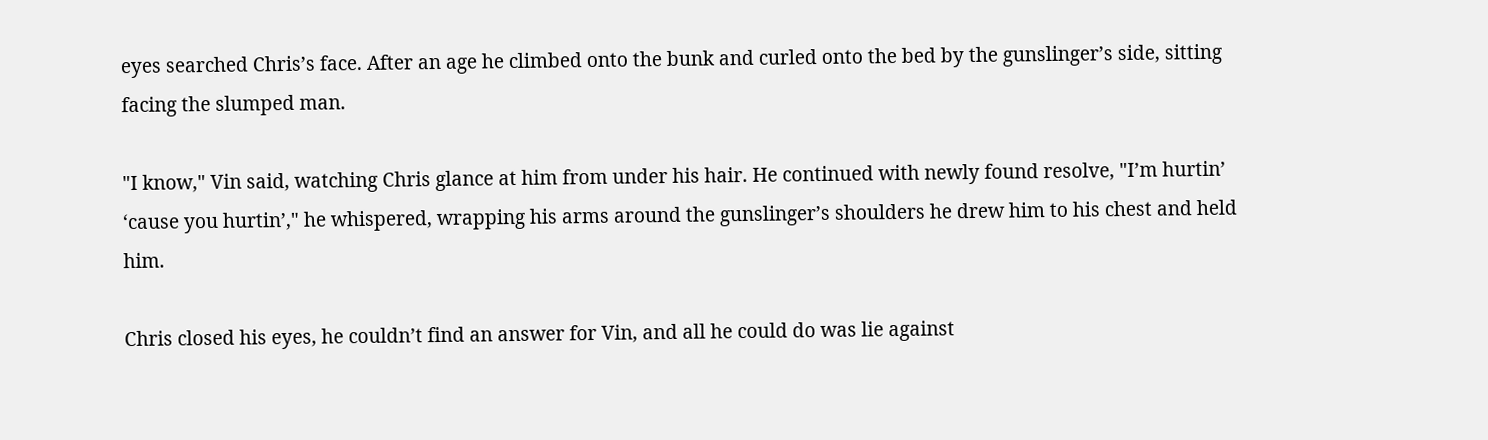eyes searched Chris’s face. After an age he climbed onto the bunk and curled onto the bed by the gunslinger’s side, sitting facing the slumped man.

"I know," Vin said, watching Chris glance at him from under his hair. He continued with newly found resolve, "I’m hurtin’ ‘cause you hurtin’," he whispered, wrapping his arms around the gunslinger’s shoulders he drew him to his chest and held him.

Chris closed his eyes, he couldn’t find an answer for Vin, and all he could do was lie against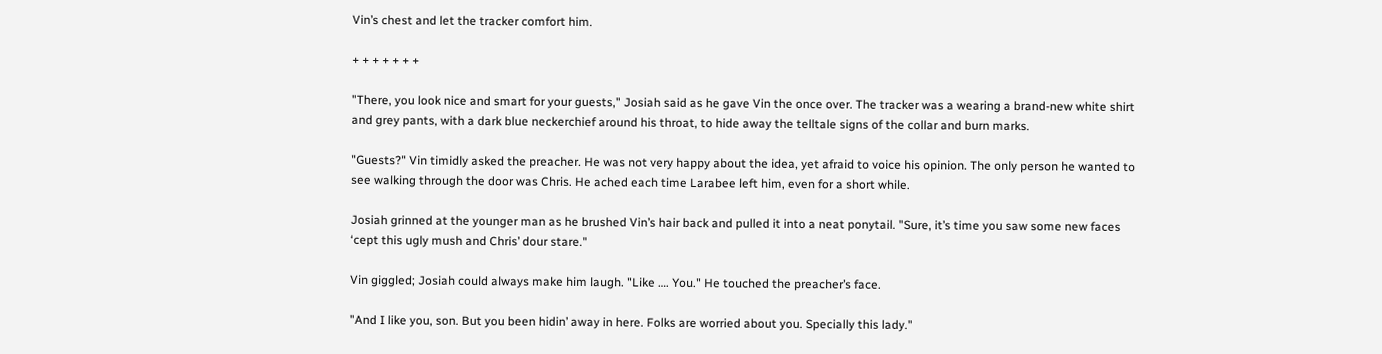Vin’s chest and let the tracker comfort him.

+ + + + + + +

"There, you look nice and smart for your guests," Josiah said as he gave Vin the once over. The tracker was a wearing a brand-new white shirt and grey pants, with a dark blue neckerchief around his throat, to hide away the telltale signs of the collar and burn marks.

"Guests?" Vin timidly asked the preacher. He was not very happy about the idea, yet afraid to voice his opinion. The only person he wanted to see walking through the door was Chris. He ached each time Larabee left him, even for a short while.

Josiah grinned at the younger man as he brushed Vin’s hair back and pulled it into a neat ponytail. "Sure, it’s time you saw some new faces ‘cept this ugly mush and Chris’ dour stare."

Vin giggled; Josiah could always make him laugh. "Like …. You." He touched the preacher’s face.

"And I like you, son. But you been hidin’ away in here. Folks are worried about you. Specially this lady."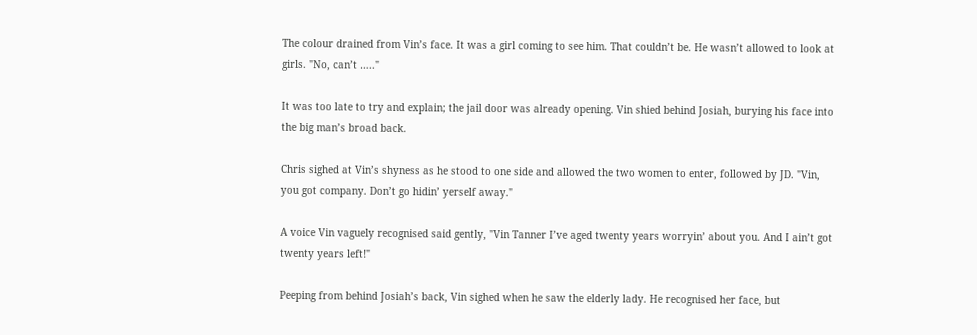The colour drained from Vin’s face. It was a girl coming to see him. That couldn’t be. He wasn’t allowed to look at girls. "No, can’t ….."

It was too late to try and explain; the jail door was already opening. Vin shied behind Josiah, burying his face into the big man’s broad back.

Chris sighed at Vin’s shyness as he stood to one side and allowed the two women to enter, followed by JD. "Vin, you got company. Don’t go hidin’ yerself away."

A voice Vin vaguely recognised said gently, "Vin Tanner I’ve aged twenty years worryin’ about you. And I ain’t got twenty years left!"

Peeping from behind Josiah’s back, Vin sighed when he saw the elderly lady. He recognised her face, but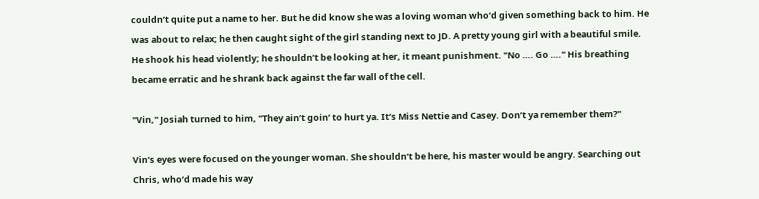couldn’t quite put a name to her. But he did know she was a loving woman who’d given something back to him. He was about to relax; he then caught sight of the girl standing next to JD. A pretty young girl with a beautiful smile. He shook his head violently; he shouldn’t be looking at her, it meant punishment. "No …. Go …." His breathing became erratic and he shrank back against the far wall of the cell.

"Vin," Josiah turned to him, "They ain’t goin’ to hurt ya. It’s Miss Nettie and Casey. Don’t ya remember them?"

Vin’s eyes were focused on the younger woman. She shouldn’t be here, his master would be angry. Searching out Chris, who’d made his way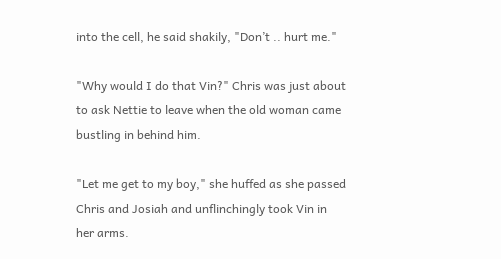into the cell, he said shakily, "Don’t .. hurt me."

"Why would I do that Vin?" Chris was just about to ask Nettie to leave when the old woman came bustling in behind him.

"Let me get to my boy," she huffed as she passed Chris and Josiah and unflinchingly took Vin in her arms.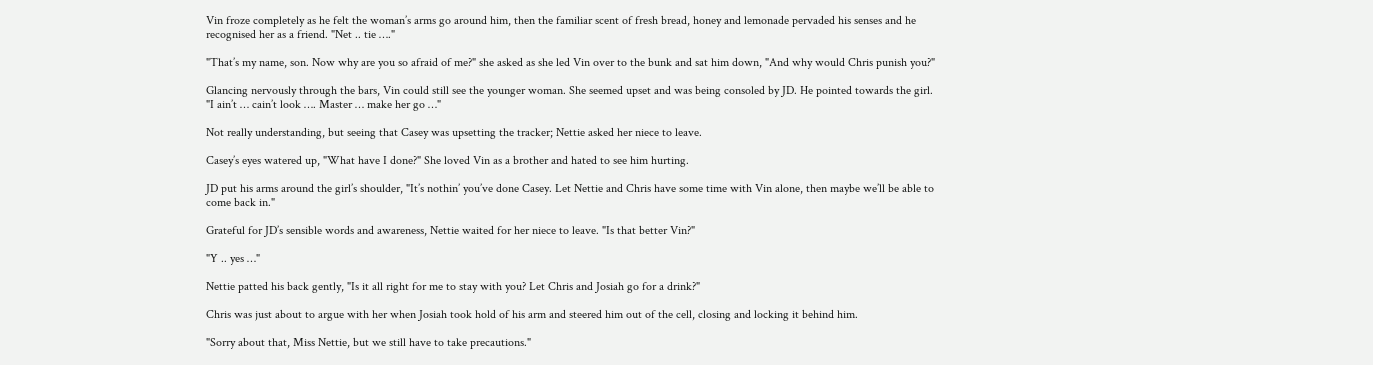Vin froze completely as he felt the woman’s arms go around him, then the familiar scent of fresh bread, honey and lemonade pervaded his senses and he recognised her as a friend. "Net .. tie …."

"That’s my name, son. Now why are you so afraid of me?" she asked as she led Vin over to the bunk and sat him down, "And why would Chris punish you?"

Glancing nervously through the bars, Vin could still see the younger woman. She seemed upset and was being consoled by JD. He pointed towards the girl. "I ain’t … cain’t look …. Master … make her go …"

Not really understanding, but seeing that Casey was upsetting the tracker; Nettie asked her niece to leave.

Casey’s eyes watered up, "What have I done?" She loved Vin as a brother and hated to see him hurting.

JD put his arms around the girl’s shoulder, "It’s nothin’ you’ve done Casey. Let Nettie and Chris have some time with Vin alone, then maybe we’ll be able to come back in."

Grateful for JD’s sensible words and awareness, Nettie waited for her niece to leave. "Is that better Vin?"

"Y .. yes …"

Nettie patted his back gently, "Is it all right for me to stay with you? Let Chris and Josiah go for a drink?"

Chris was just about to argue with her when Josiah took hold of his arm and steered him out of the cell, closing and locking it behind him.

"Sorry about that, Miss Nettie, but we still have to take precautions."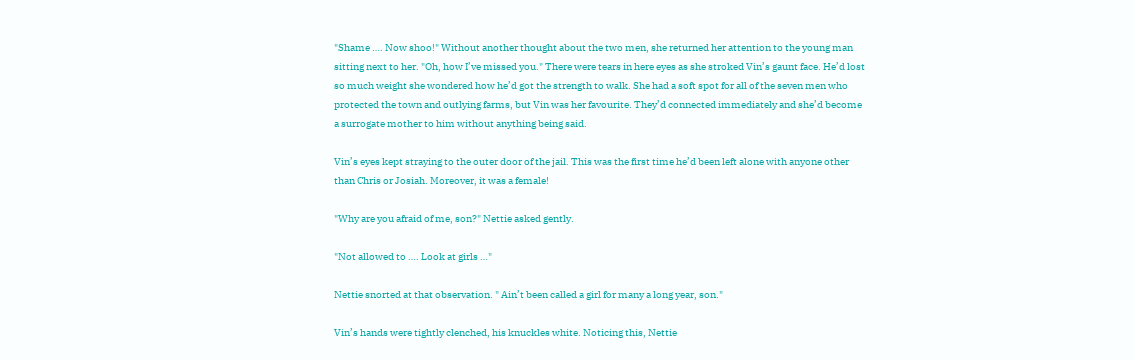"Shame …. Now shoo!" Without another thought about the two men, she returned her attention to the young man sitting next to her. "Oh, how I’ve missed you." There were tears in here eyes as she stroked Vin’s gaunt face. He’d lost so much weight she wondered how he’d got the strength to walk. She had a soft spot for all of the seven men who protected the town and outlying farms, but Vin was her favourite. They’d connected immediately and she’d become a surrogate mother to him without anything being said.

Vin’s eyes kept straying to the outer door of the jail. This was the first time he’d been left alone with anyone other than Chris or Josiah. Moreover, it was a female!

"Why are you afraid of me, son?" Nettie asked gently.

"Not allowed to …. Look at girls …"

Nettie snorted at that observation. " Ain’t been called a girl for many a long year, son."

Vin’s hands were tightly clenched, his knuckles white. Noticing this, Nettie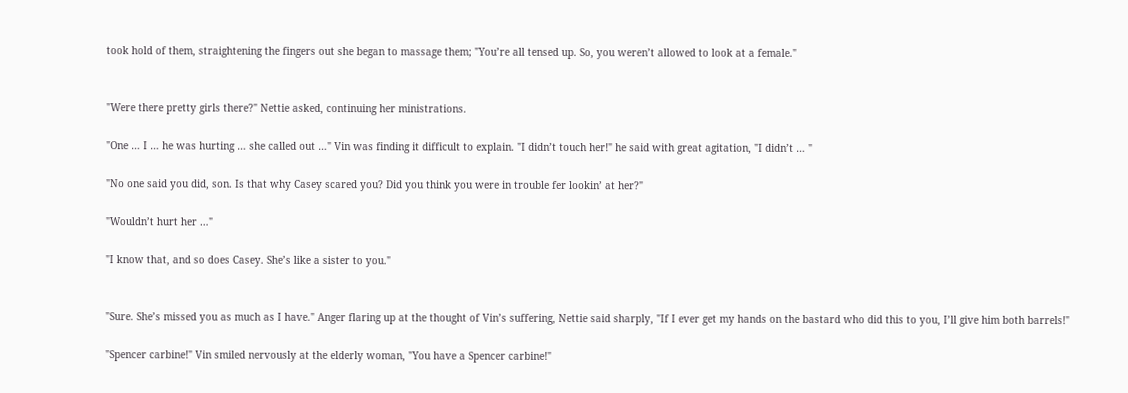took hold of them, straightening the fingers out she began to massage them; "You’re all tensed up. So, you weren’t allowed to look at a female."


"Were there pretty girls there?" Nettie asked, continuing her ministrations.

"One … I … he was hurting … she called out …" Vin was finding it difficult to explain. "I didn’t touch her!" he said with great agitation, "I didn’t … "

"No one said you did, son. Is that why Casey scared you? Did you think you were in trouble fer lookin’ at her?"

"Wouldn’t hurt her …"

"I know that, and so does Casey. She’s like a sister to you."


"Sure. She’s missed you as much as I have." Anger flaring up at the thought of Vin’s suffering, Nettie said sharply, "If I ever get my hands on the bastard who did this to you, I’ll give him both barrels!"

"Spencer carbine!" Vin smiled nervously at the elderly woman, "You have a Spencer carbine!"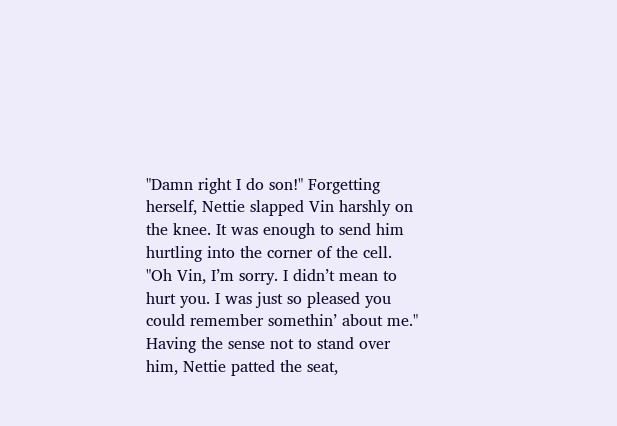"Damn right I do son!" Forgetting herself, Nettie slapped Vin harshly on the knee. It was enough to send him hurtling into the corner of the cell. "Oh Vin, I’m sorry. I didn’t mean to hurt you. I was just so pleased you could remember somethin’ about me." Having the sense not to stand over him, Nettie patted the seat,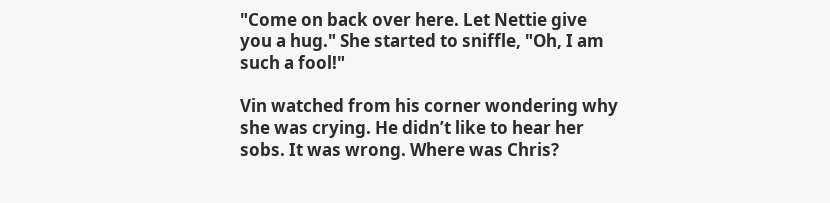"Come on back over here. Let Nettie give you a hug." She started to sniffle, "Oh, I am such a fool!"

Vin watched from his corner wondering why she was crying. He didn’t like to hear her sobs. It was wrong. Where was Chris?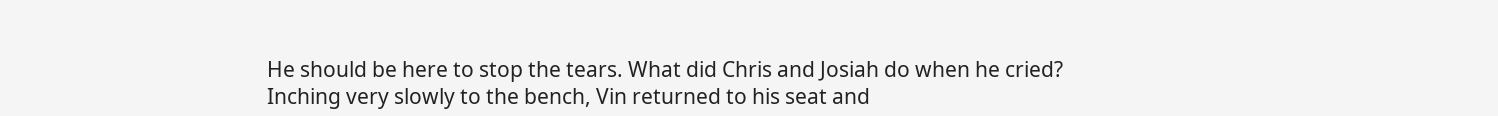He should be here to stop the tears. What did Chris and Josiah do when he cried? Inching very slowly to the bench, Vin returned to his seat and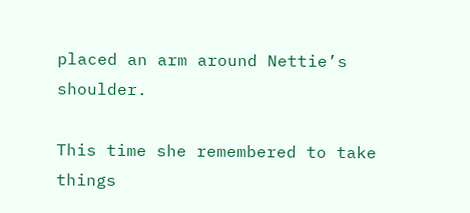placed an arm around Nettie’s shoulder.

This time she remembered to take things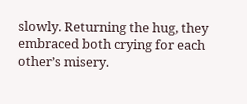slowly. Returning the hug, they embraced both crying for each other’s misery.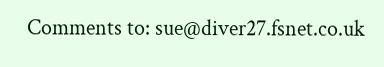Comments to: sue@diver27.fsnet.co.uk